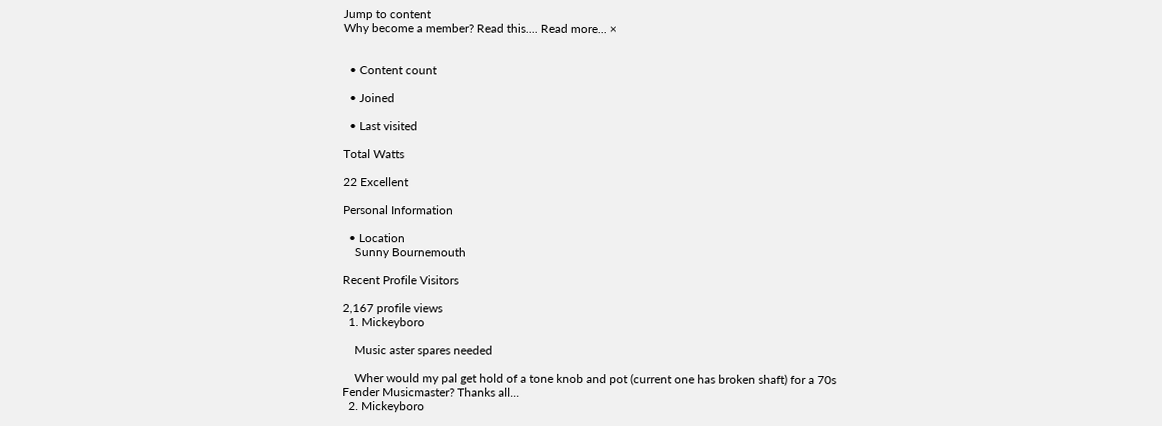Jump to content
Why become a member? Read this.... Read more... ×


  • Content count

  • Joined

  • Last visited

Total Watts

22 Excellent

Personal Information

  • Location
    Sunny Bournemouth

Recent Profile Visitors

2,167 profile views
  1. Mickeyboro

    Music aster spares needed

    Wher would my pal get hold of a tone knob and pot (current one has broken shaft) for a 70s Fender Musicmaster? Thanks all...
  2. Mickeyboro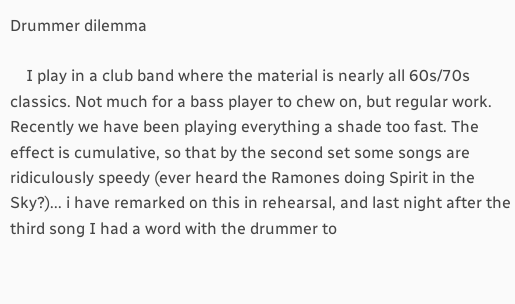Drummer dilemma

    I play in a club band where the material is nearly all 60s/70s classics. Not much for a bass player to chew on, but regular work. Recently we have been playing everything a shade too fast. The effect is cumulative, so that by the second set some songs are ridiculously speedy (ever heard the Ramones doing Spirit in the Sky?)... i have remarked on this in rehearsal, and last night after the third song I had a word with the drummer to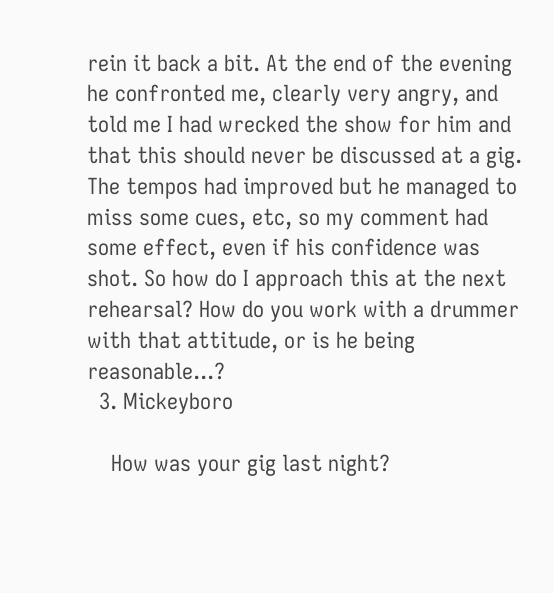rein it back a bit. At the end of the evening he confronted me, clearly very angry, and told me I had wrecked the show for him and that this should never be discussed at a gig. The tempos had improved but he managed to miss some cues, etc, so my comment had some effect, even if his confidence was shot. So how do I approach this at the next rehearsal? How do you work with a drummer with that attitude, or is he being reasonable...?
  3. Mickeyboro

    How was your gig last night?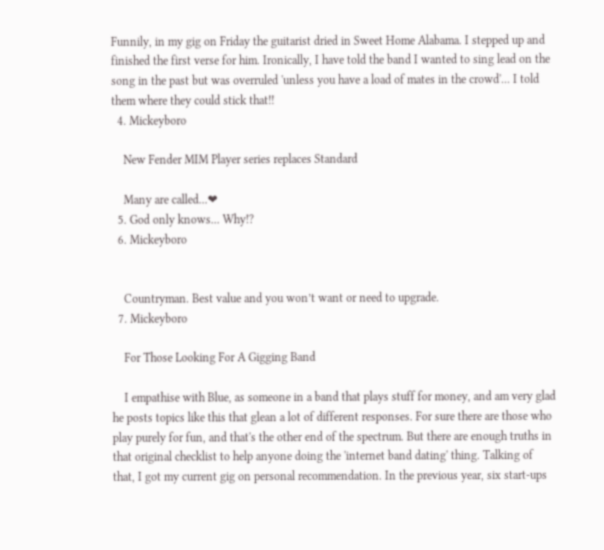Funnily, in my gig on Friday the guitarist dried in Sweet Home Alabama. I stepped up and finished the first verse for him. Ironically, I have told the band I wanted to sing lead on the song in the past but was overruled 'unless you have a load of mates in the crowd'... I told them where they could stick that!!
  4. Mickeyboro

    New Fender MIM Player series replaces Standard

    Many are called...❤
  5. God only knows... Why!?
  6. Mickeyboro


    Countryman. Best value and you won’t want or need to upgrade.
  7. Mickeyboro

    For Those Looking For A Gigging Band

    I empathise with Blue, as someone in a band that plays stuff for money, and am very glad he posts topics like this that glean a lot of different responses. For sure there are those who play purely for fun, and that's the other end of the spectrum. But there are enough truths in that original checklist to help anyone doing the 'internet band dating' thing. Talking of that, I got my current gig on personal recommendation. In the previous year, six start-ups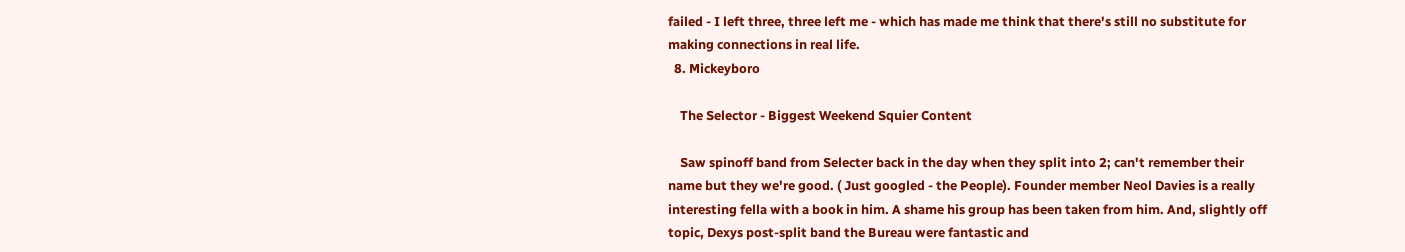failed - I left three, three left me - which has made me think that there's still no substitute for making connections in real life.
  8. Mickeyboro

    The Selector - Biggest Weekend Squier Content

    Saw spinoff band from Selecter back in the day when they split into 2; can't remember their name but they we're good. ( Just googled - the People). Founder member Neol Davies is a really interesting fella with a book in him. A shame his group has been taken from him. And, slightly off topic, Dexys post-split band the Bureau were fantastic and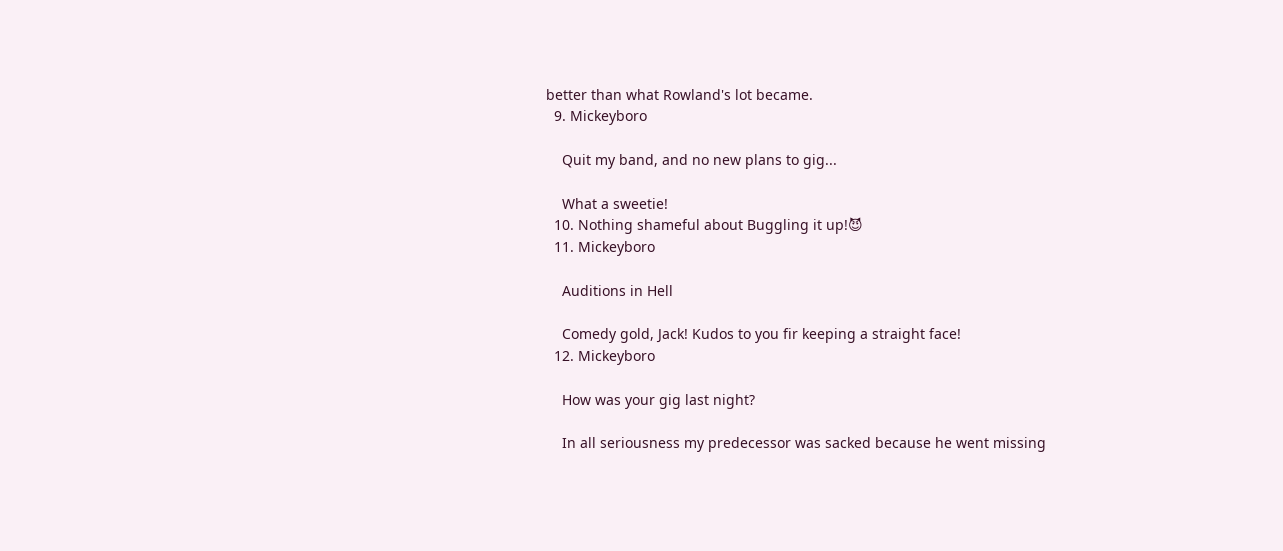better than what Rowland's lot became.
  9. Mickeyboro

    Quit my band, and no new plans to gig...

    What a sweetie!
  10. Nothing shameful about Buggling it up!😈
  11. Mickeyboro

    Auditions in Hell

    Comedy gold, Jack! Kudos to you fir keeping a straight face!
  12. Mickeyboro

    How was your gig last night?

    In all seriousness my predecessor was sacked because he went missing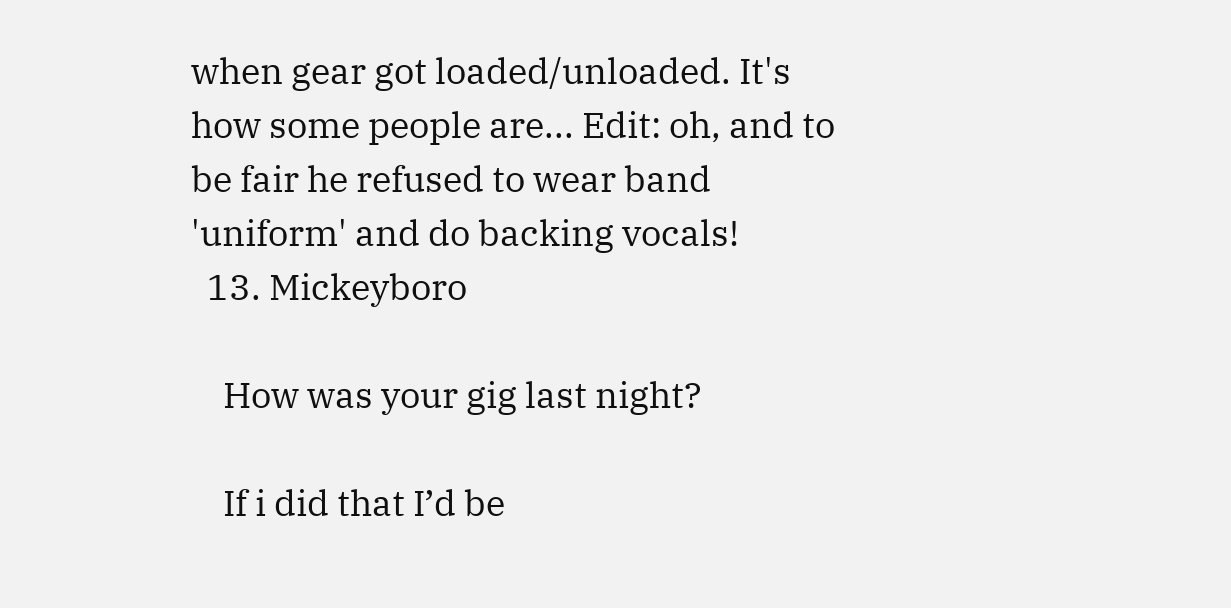when gear got loaded/unloaded. It's how some people are... Edit: oh, and to be fair he refused to wear band 'uniform' and do backing vocals!
  13. Mickeyboro

    How was your gig last night?

    If i did that I’d be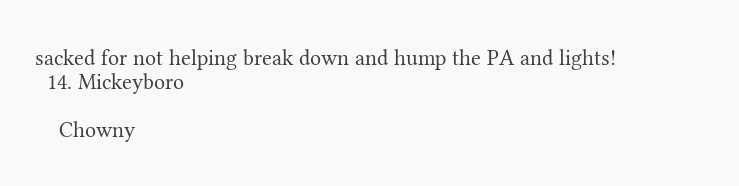sacked for not helping break down and hump the PA and lights!
  14. Mickeyboro

    Chowny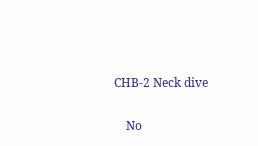CHB-2 Neck dive

    No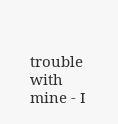trouble with mine - I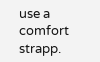use a comfort strapp.